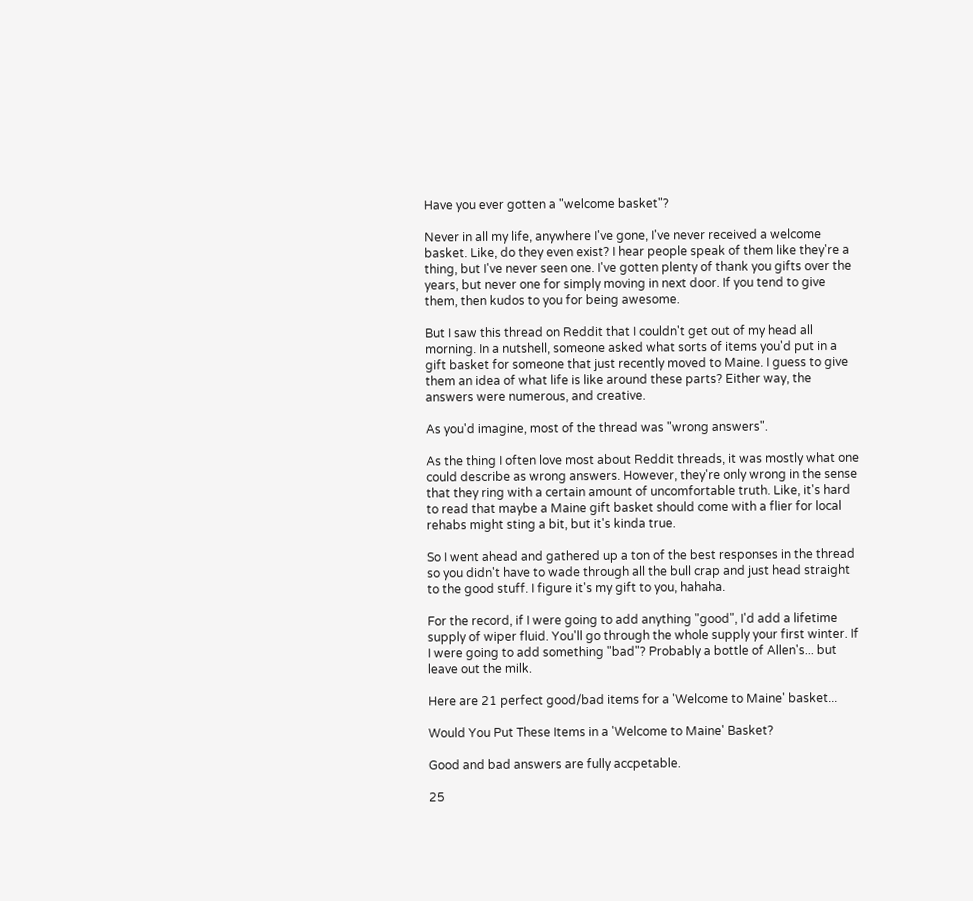Have you ever gotten a "welcome basket"?

Never in all my life, anywhere I've gone, I've never received a welcome basket. Like, do they even exist? I hear people speak of them like they're a thing, but I've never seen one. I've gotten plenty of thank you gifts over the years, but never one for simply moving in next door. If you tend to give them, then kudos to you for being awesome.

But I saw this thread on Reddit that I couldn't get out of my head all morning. In a nutshell, someone asked what sorts of items you'd put in a gift basket for someone that just recently moved to Maine. I guess to give them an idea of what life is like around these parts? Either way, the answers were numerous, and creative.

As you'd imagine, most of the thread was "wrong answers".

As the thing I often love most about Reddit threads, it was mostly what one could describe as wrong answers. However, they're only wrong in the sense that they ring with a certain amount of uncomfortable truth. Like, it's hard to read that maybe a Maine gift basket should come with a flier for local rehabs might sting a bit, but it's kinda true.

So I went ahead and gathered up a ton of the best responses in the thread so you didn't have to wade through all the bull crap and just head straight to the good stuff. I figure it's my gift to you, hahaha.

For the record, if I were going to add anything "good", I'd add a lifetime supply of wiper fluid. You'll go through the whole supply your first winter. If I were going to add something "bad"? Probably a bottle of Allen's... but leave out the milk.

Here are 21 perfect good/bad items for a 'Welcome to Maine' basket...

Would You Put These Items in a 'Welcome to Maine' Basket?

Good and bad answers are fully accpetable.

25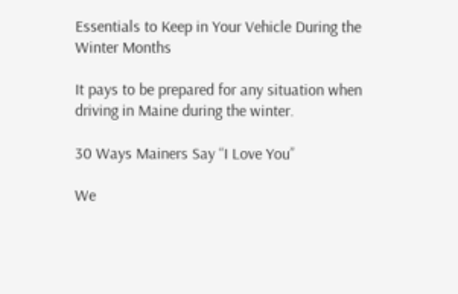Essentials to Keep in Your Vehicle During the Winter Months

It pays to be prepared for any situation when driving in Maine during the winter.

30 Ways Mainers Say “I Love You”

We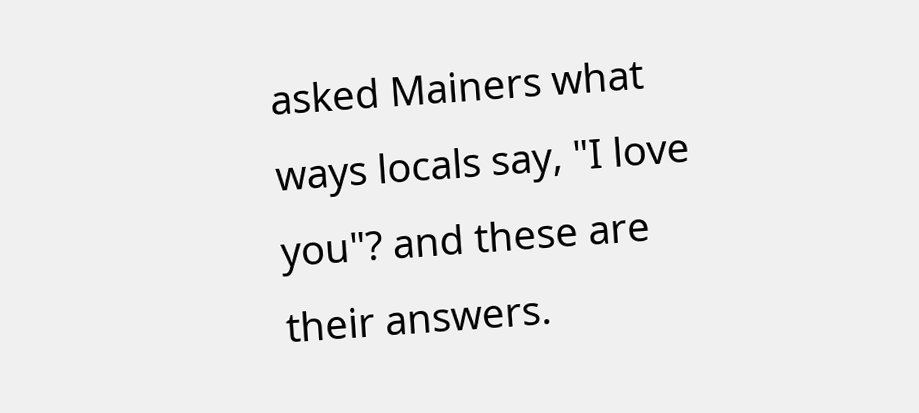asked Mainers what ways locals say, "I love you"? and these are their answers.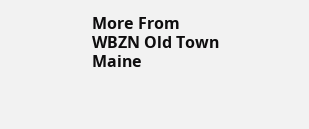More From WBZN Old Town Maine